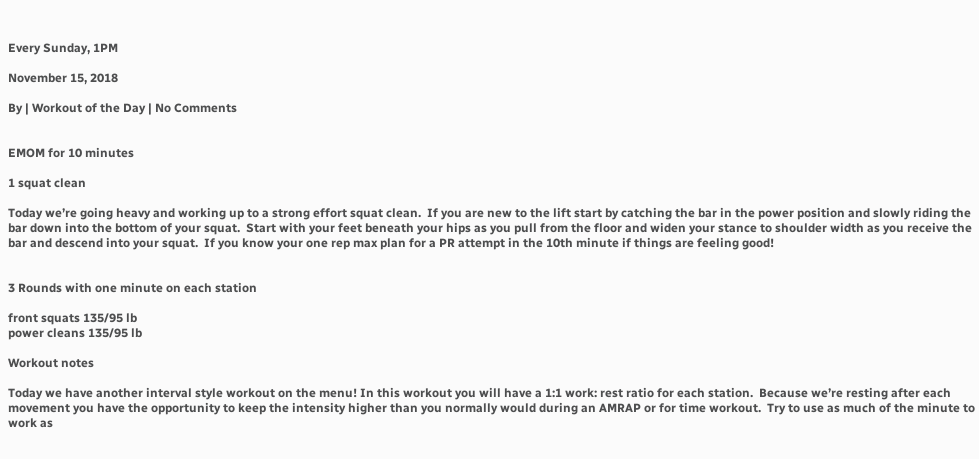Every Sunday, 1PM

November 15, 2018

By | Workout of the Day | No Comments


EMOM for 10 minutes

1 squat clean

Today we’re going heavy and working up to a strong effort squat clean.  If you are new to the lift start by catching the bar in the power position and slowly riding the bar down into the bottom of your squat.  Start with your feet beneath your hips as you pull from the floor and widen your stance to shoulder width as you receive the bar and descend into your squat.  If you know your one rep max plan for a PR attempt in the 10th minute if things are feeling good!


3 Rounds with one minute on each station

front squats 135/95 lb
power cleans 135/95 lb

Workout notes

Today we have another interval style workout on the menu! In this workout you will have a 1:1 work: rest ratio for each station.  Because we’re resting after each movement you have the opportunity to keep the intensity higher than you normally would during an AMRAP or for time workout.  Try to use as much of the minute to work as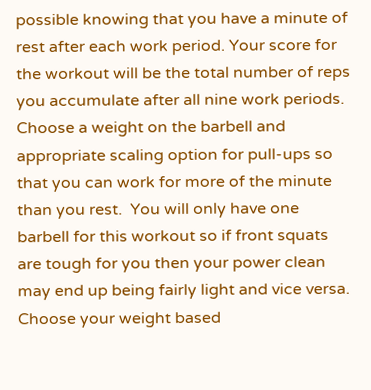possible knowing that you have a minute of rest after each work period. Your score for the workout will be the total number of reps you accumulate after all nine work periods.  Choose a weight on the barbell and appropriate scaling option for pull-ups so that you can work for more of the minute than you rest.  You will only have one barbell for this workout so if front squats are tough for you then your power clean may end up being fairly light and vice versa. Choose your weight based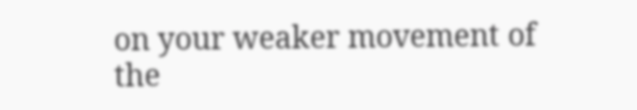on your weaker movement of the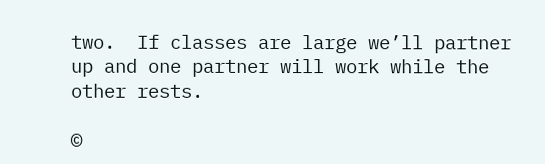two.  If classes are large we’ll partner up and one partner will work while the other rests.

©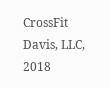CrossFit Davis, LLC, 2018